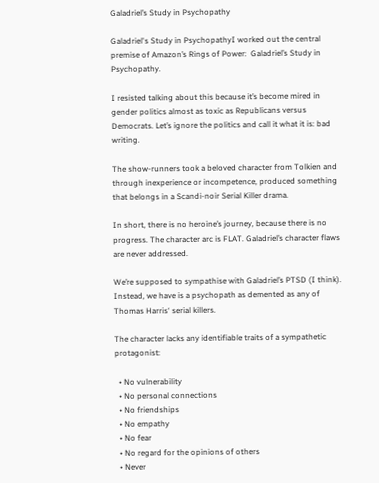Galadriel’s Study in Psychopathy

Galadriel's Study in PsychopathyI worked out the central premise of Amazon’s Rings of Power:  Galadriel’s Study in Psychopathy.

I resisted talking about this because it’s become mired in gender politics almost as toxic as Republicans versus Democrats. Let’s ignore the politics and call it what it is: bad writing.

The show-runners took a beloved character from Tolkien and through inexperience or incompetence, produced something that belongs in a Scandi-noir Serial Killer drama.

In short, there is no heroine’s journey, because there is no progress. The character arc is FLAT. Galadriel’s character flaws are never addressed.

We’re supposed to sympathise with Galadriel’s PTSD (I think). Instead, we have is a psychopath as demented as any of Thomas Harris‘ serial killers.

The character lacks any identifiable traits of a sympathetic protagonist:

  • No vulnerability
  • No personal connections
  • No friendships
  • No empathy
  • No fear
  • No regard for the opinions of others
  • Never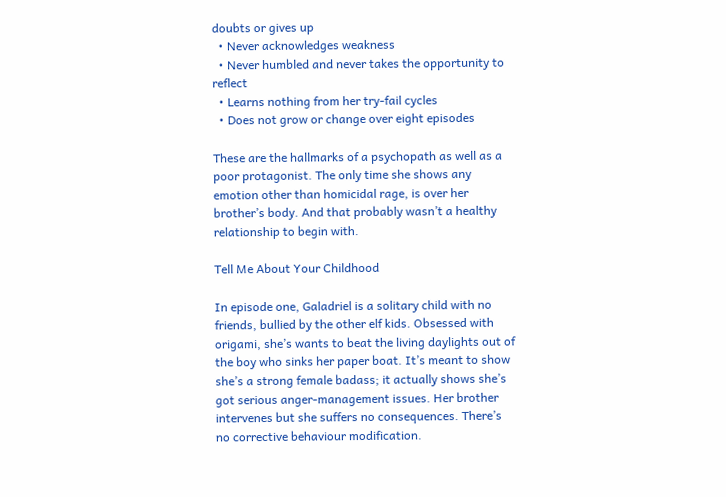doubts or gives up
  • Never acknowledges weakness
  • Never humbled and never takes the opportunity to reflect
  • Learns nothing from her try-fail cycles
  • Does not grow or change over eight episodes

These are the hallmarks of a psychopath as well as a poor protagonist. The only time she shows any emotion other than homicidal rage, is over her brother’s body. And that probably wasn’t a healthy relationship to begin with.

Tell Me About Your Childhood

In episode one, Galadriel is a solitary child with no friends, bullied by the other elf kids. Obsessed with origami, she’s wants to beat the living daylights out of the boy who sinks her paper boat. It’s meant to show she’s a strong female badass; it actually shows she’s got serious anger-management issues. Her brother intervenes but she suffers no consequences. There’s no corrective behaviour modification.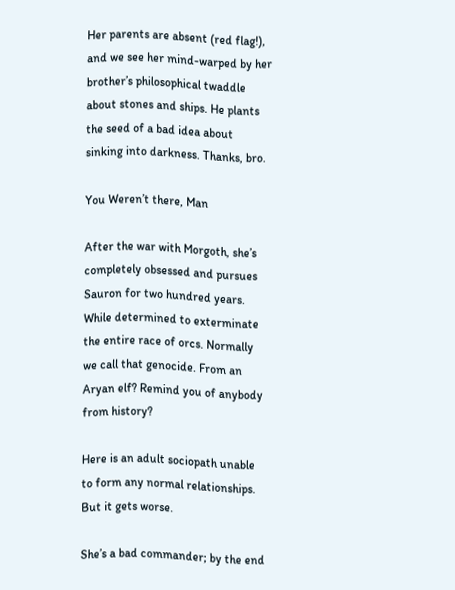Her parents are absent (red flag!), and we see her mind-warped by her brother’s philosophical twaddle about stones and ships. He plants the seed of a bad idea about sinking into darkness. Thanks, bro.

You Weren’t there, Man

After the war with Morgoth, she’s completely obsessed and pursues Sauron for two hundred years. While determined to exterminate the entire race of orcs. Normally we call that genocide. From an Aryan elf? Remind you of anybody from history?

Here is an adult sociopath unable to form any normal relationships. But it gets worse.

She’s a bad commander; by the end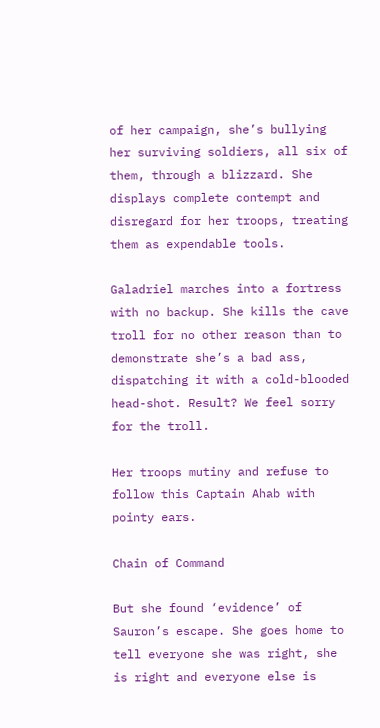of her campaign, she’s bullying her surviving soldiers, all six of them, through a blizzard. She displays complete contempt and disregard for her troops, treating them as expendable tools.

Galadriel marches into a fortress with no backup. She kills the cave troll for no other reason than to demonstrate she’s a bad ass, dispatching it with a cold-blooded head-shot. Result? We feel sorry for the troll.

Her troops mutiny and refuse to follow this Captain Ahab with pointy ears.

Chain of Command

But she found ‘evidence’ of Sauron’s escape. She goes home to tell everyone she was right, she is right and everyone else is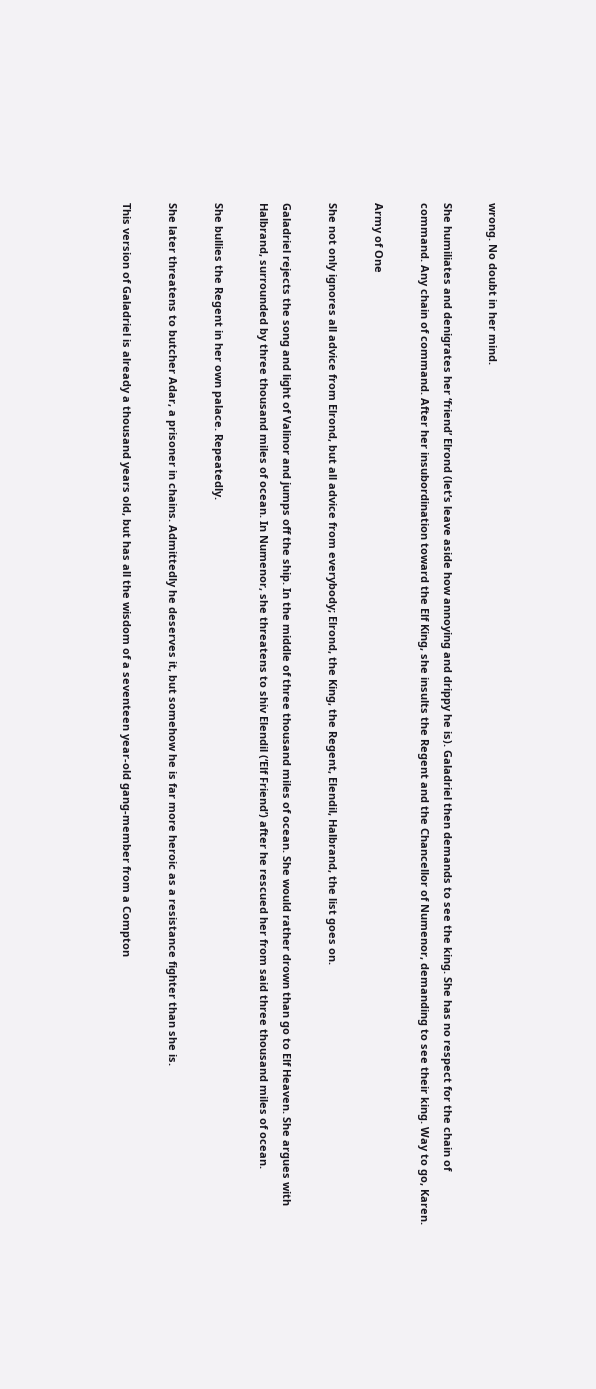wrong. No doubt in her mind.

She humiliates and denigrates her ‘friend’ Elrond (let’s leave aside how annoying and drippy he is). Galadriel then demands to see the king. She has no respect for the chain of command. Any chain of command. After her insubordination toward the Elf King, she insults the Regent and the Chancellor of Numenor, demanding to see their king. Way to go, Karen.

Army of One

She not only ignores all advice from Elrond, but all advice from everybody; Elrond, the King, the Regent, Elendil, Halbrand, the list goes on.

Galadriel rejects the song and light of Valinor and jumps off the ship. In the middle of three thousand miles of ocean. She would rather drown than go to Elf Heaven. She argues with Halbrand, surrounded by three thousand miles of ocean. In Numenor, she threatens to shiv Elendil (‘Elf Friend’) after he rescued her from said three thousand miles of ocean.

She bullies the Regent in her own palace. Repeatedly.

She later threatens to butcher Adar, a prisoner in chains. Admittedly he deserves it, but somehow he is far more heroic as a resistance fighter than she is.

This version of Galadriel is already a thousand years old, but has all the wisdom of a seventeen year-old gang-member from a Compton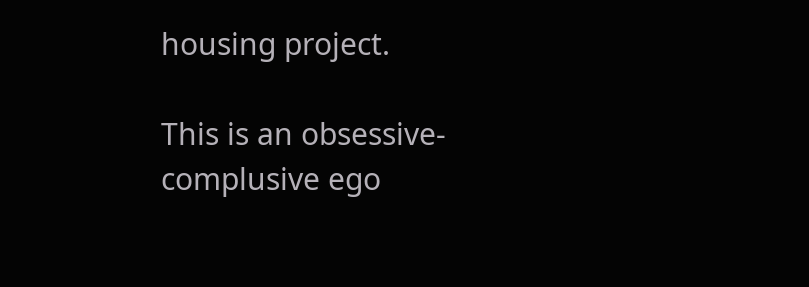housing project.

This is an obsessive-complusive ego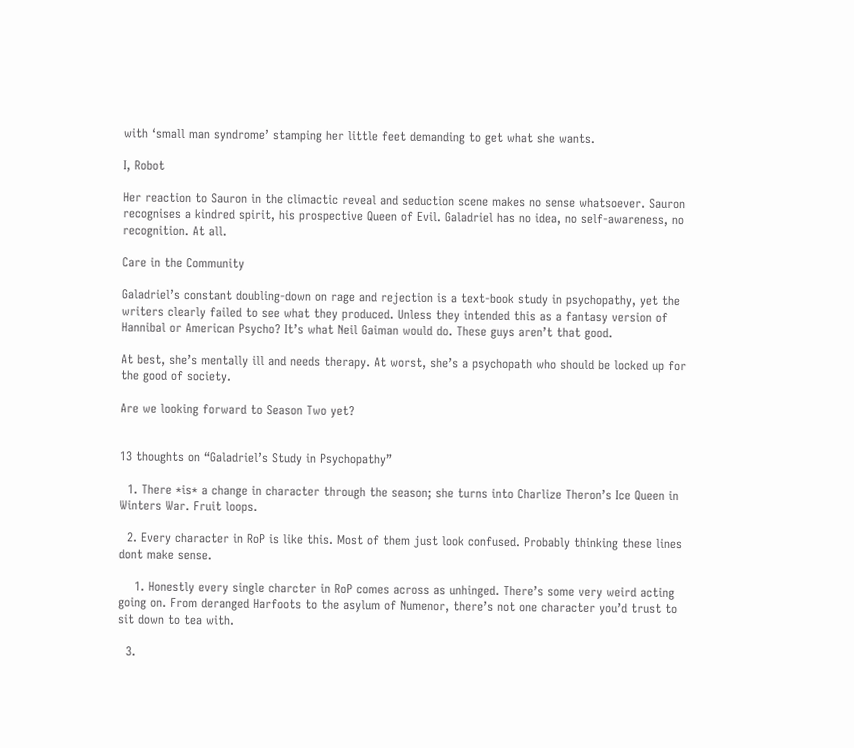with ‘small man syndrome’ stamping her little feet demanding to get what she wants.

I, Robot

Her reaction to Sauron in the climactic reveal and seduction scene makes no sense whatsoever. Sauron recognises a kindred spirit, his prospective Queen of Evil. Galadriel has no idea, no self-awareness, no recognition. At all.

Care in the Community

Galadriel’s constant doubling-down on rage and rejection is a text-book study in psychopathy, yet the writers clearly failed to see what they produced. Unless they intended this as a fantasy version of Hannibal or American Psycho? It’s what Neil Gaiman would do. These guys aren’t that good.

At best, she’s mentally ill and needs therapy. At worst, she’s a psychopath who should be locked up for the good of society.

Are we looking forward to Season Two yet?


13 thoughts on “Galadriel’s Study in Psychopathy”

  1. There *is* a change in character through the season; she turns into Charlize Theron’s Ice Queen in Winters War. Fruit loops.

  2. Every character in RoP is like this. Most of them just look confused. Probably thinking these lines dont make sense.

    1. Honestly every single charcter in RoP comes across as unhinged. There’s some very weird acting going on. From deranged Harfoots to the asylum of Numenor, there’s not one character you’d trust to sit down to tea with.

  3.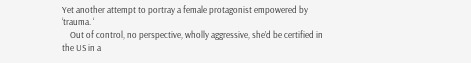Yet another attempt to portray a female protagonist empowered by ‘trauma. ‘
    Out of control, no perspective, wholly aggressive, she’d be certified in the US in a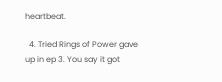heartbeat.

  4. Tried Rings of Power gave up in ep 3. You say it got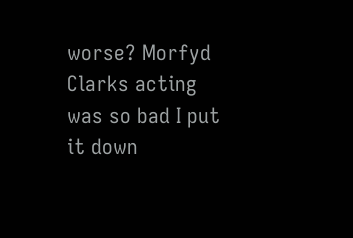worse? Morfyd Clarks acting was so bad I put it down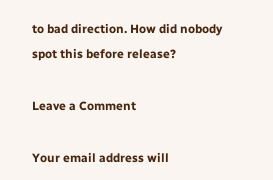to bad direction. How did nobody spot this before release?

Leave a Comment

Your email address will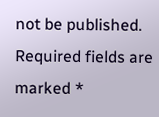not be published. Required fields are marked *